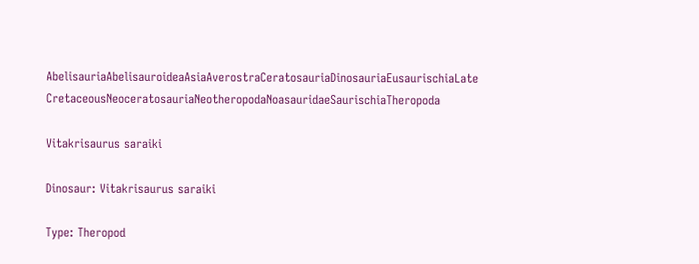AbelisauriaAbelisauroideaAsiaAverostraCeratosauriaDinosauriaEusaurischiaLate CretaceousNeoceratosauriaNeotheropodaNoasauridaeSaurischiaTheropoda

Vitakrisaurus saraiki

Dinosaur: Vitakrisaurus saraiki

Type: Theropod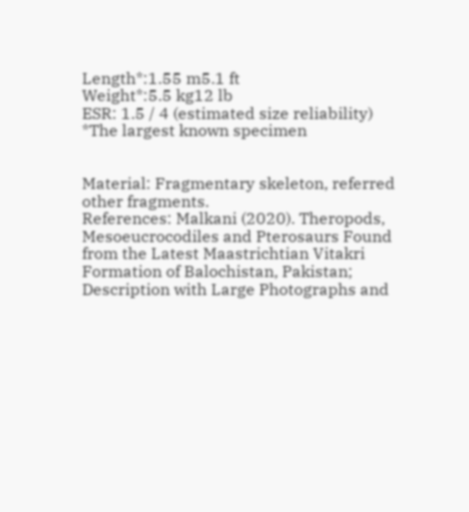Length*:1.55 m5.1 ft
Weight*:5.5 kg12 lb
ESR: 1.5 / 4 (estimated size reliability)
*The largest known specimen


Material: Fragmentary skeleton, referred other fragments.
References: Malkani (2020). Theropods, Mesoeucrocodiles and Pterosaurs Found from the Latest Maastrichtian Vitakri Formation of Balochistan, Pakistan; Description with Large Photographs and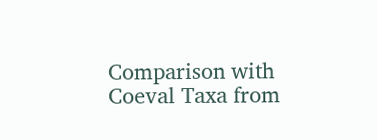Comparison with Coeval Taxa from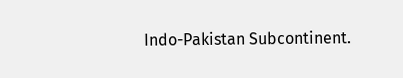Indo-Pakistan Subcontinent.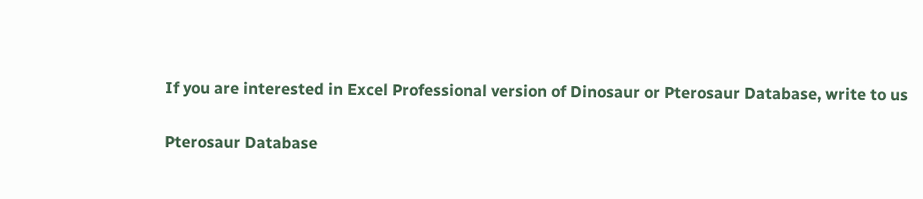If you are interested in Excel Professional version of Dinosaur or Pterosaur Database, write to us

Pterosaur Database